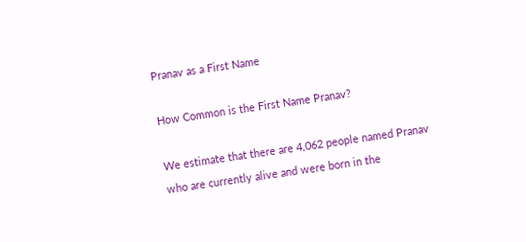Pranav as a First Name

How Common is the First Name Pranav?

We estimate that there are 4,062 people named Pranav who are currently alive and were born in the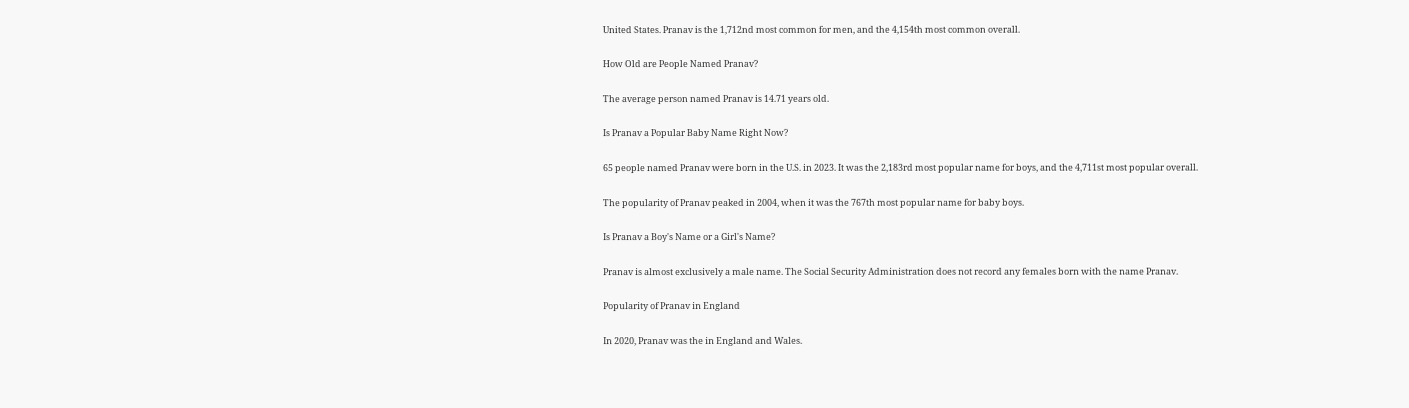United States. Pranav is the 1,712nd most common for men, and the 4,154th most common overall.

How Old are People Named Pranav?

The average person named Pranav is 14.71 years old.

Is Pranav a Popular Baby Name Right Now?

65 people named Pranav were born in the U.S. in 2023. It was the 2,183rd most popular name for boys, and the 4,711st most popular overall.

The popularity of Pranav peaked in 2004, when it was the 767th most popular name for baby boys.

Is Pranav a Boy's Name or a Girl's Name?

Pranav is almost exclusively a male name. The Social Security Administration does not record any females born with the name Pranav.

Popularity of Pranav in England

In 2020, Pranav was the in England and Wales.